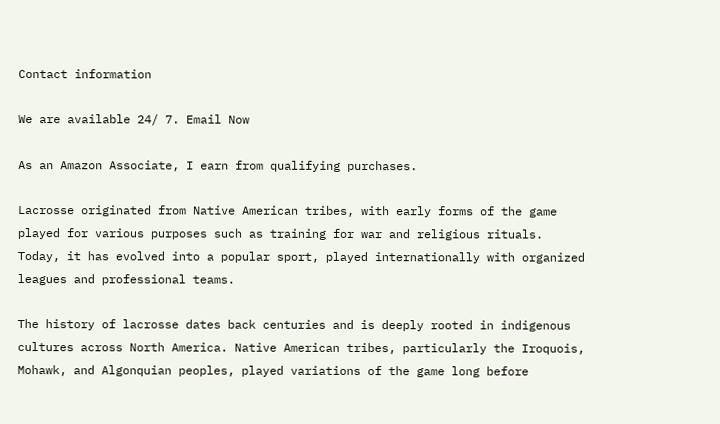Contact information

We are available 24/ 7. Email Now

As an Amazon Associate, I earn from qualifying purchases.

Lacrosse originated from Native American tribes, with early forms of the game played for various purposes such as training for war and religious rituals. Today, it has evolved into a popular sport, played internationally with organized leagues and professional teams.

The history of lacrosse dates back centuries and is deeply rooted in indigenous cultures across North America. Native American tribes, particularly the Iroquois, Mohawk, and Algonquian peoples, played variations of the game long before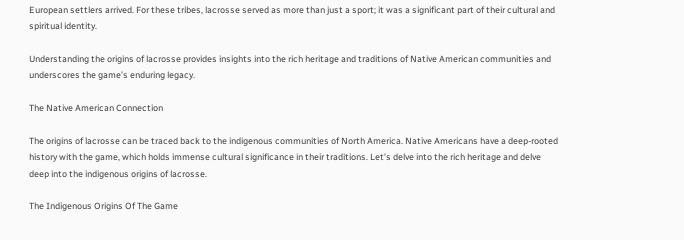European settlers arrived. For these tribes, lacrosse served as more than just a sport; it was a significant part of their cultural and spiritual identity.

Understanding the origins of lacrosse provides insights into the rich heritage and traditions of Native American communities and underscores the game’s enduring legacy.

The Native American Connection

The origins of lacrosse can be traced back to the indigenous communities of North America. Native Americans have a deep-rooted history with the game, which holds immense cultural significance in their traditions. Let’s delve into the rich heritage and delve deep into the indigenous origins of lacrosse.

The Indigenous Origins Of The Game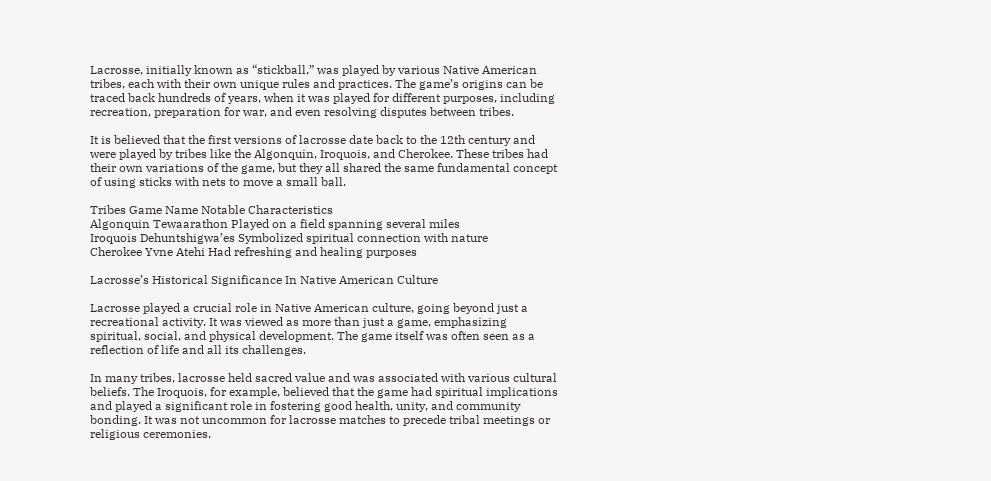Lacrosse, initially known as “stickball,” was played by various Native American tribes, each with their own unique rules and practices. The game’s origins can be traced back hundreds of years, when it was played for different purposes, including recreation, preparation for war, and even resolving disputes between tribes.

It is believed that the first versions of lacrosse date back to the 12th century and were played by tribes like the Algonquin, Iroquois, and Cherokee. These tribes had their own variations of the game, but they all shared the same fundamental concept of using sticks with nets to move a small ball.

Tribes Game Name Notable Characteristics
Algonquin Tewaarathon Played on a field spanning several miles
Iroquois Dehuntshigwa’es Symbolized spiritual connection with nature
Cherokee Yvne Atehi Had refreshing and healing purposes

Lacrosse’s Historical Significance In Native American Culture

Lacrosse played a crucial role in Native American culture, going beyond just a recreational activity. It was viewed as more than just a game, emphasizing spiritual, social, and physical development. The game itself was often seen as a reflection of life and all its challenges.

In many tribes, lacrosse held sacred value and was associated with various cultural beliefs. The Iroquois, for example, believed that the game had spiritual implications and played a significant role in fostering good health, unity, and community bonding. It was not uncommon for lacrosse matches to precede tribal meetings or religious ceremonies.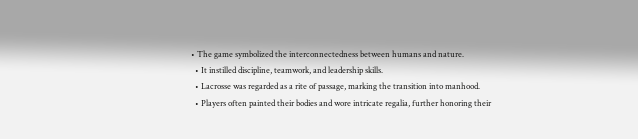• The game symbolized the interconnectedness between humans and nature.
  • It instilled discipline, teamwork, and leadership skills.
  • Lacrosse was regarded as a rite of passage, marking the transition into manhood.
  • Players often painted their bodies and wore intricate regalia, further honoring their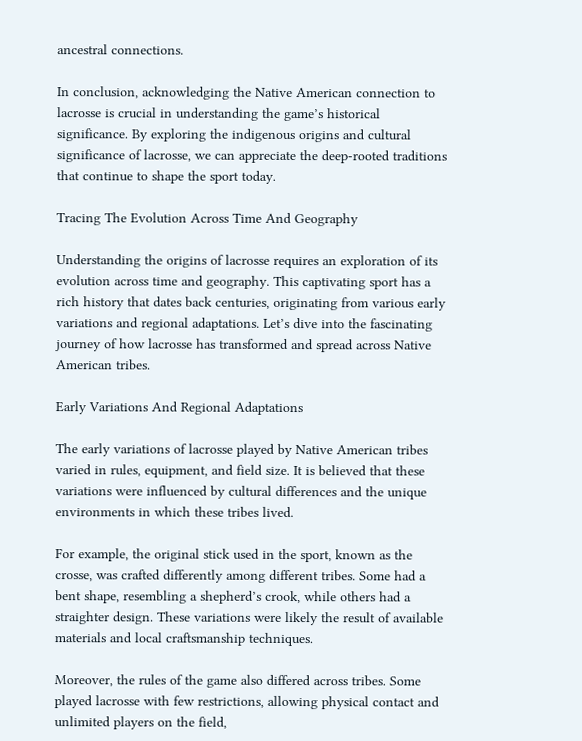ancestral connections.

In conclusion, acknowledging the Native American connection to lacrosse is crucial in understanding the game’s historical significance. By exploring the indigenous origins and cultural significance of lacrosse, we can appreciate the deep-rooted traditions that continue to shape the sport today.

Tracing The Evolution Across Time And Geography

Understanding the origins of lacrosse requires an exploration of its evolution across time and geography. This captivating sport has a rich history that dates back centuries, originating from various early variations and regional adaptations. Let’s dive into the fascinating journey of how lacrosse has transformed and spread across Native American tribes.

Early Variations And Regional Adaptations

The early variations of lacrosse played by Native American tribes varied in rules, equipment, and field size. It is believed that these variations were influenced by cultural differences and the unique environments in which these tribes lived.

For example, the original stick used in the sport, known as the crosse, was crafted differently among different tribes. Some had a bent shape, resembling a shepherd’s crook, while others had a straighter design. These variations were likely the result of available materials and local craftsmanship techniques.

Moreover, the rules of the game also differed across tribes. Some played lacrosse with few restrictions, allowing physical contact and unlimited players on the field,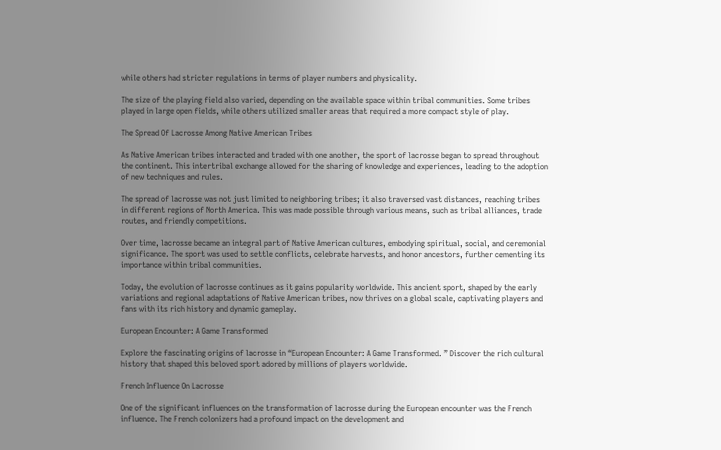while others had stricter regulations in terms of player numbers and physicality.

The size of the playing field also varied, depending on the available space within tribal communities. Some tribes played in large open fields, while others utilized smaller areas that required a more compact style of play.

The Spread Of Lacrosse Among Native American Tribes

As Native American tribes interacted and traded with one another, the sport of lacrosse began to spread throughout the continent. This intertribal exchange allowed for the sharing of knowledge and experiences, leading to the adoption of new techniques and rules.

The spread of lacrosse was not just limited to neighboring tribes; it also traversed vast distances, reaching tribes in different regions of North America. This was made possible through various means, such as tribal alliances, trade routes, and friendly competitions.

Over time, lacrosse became an integral part of Native American cultures, embodying spiritual, social, and ceremonial significance. The sport was used to settle conflicts, celebrate harvests, and honor ancestors, further cementing its importance within tribal communities.

Today, the evolution of lacrosse continues as it gains popularity worldwide. This ancient sport, shaped by the early variations and regional adaptations of Native American tribes, now thrives on a global scale, captivating players and fans with its rich history and dynamic gameplay.

European Encounter: A Game Transformed

Explore the fascinating origins of lacrosse in “European Encounter: A Game Transformed. ” Discover the rich cultural history that shaped this beloved sport adored by millions of players worldwide.

French Influence On Lacrosse

One of the significant influences on the transformation of lacrosse during the European encounter was the French influence. The French colonizers had a profound impact on the development and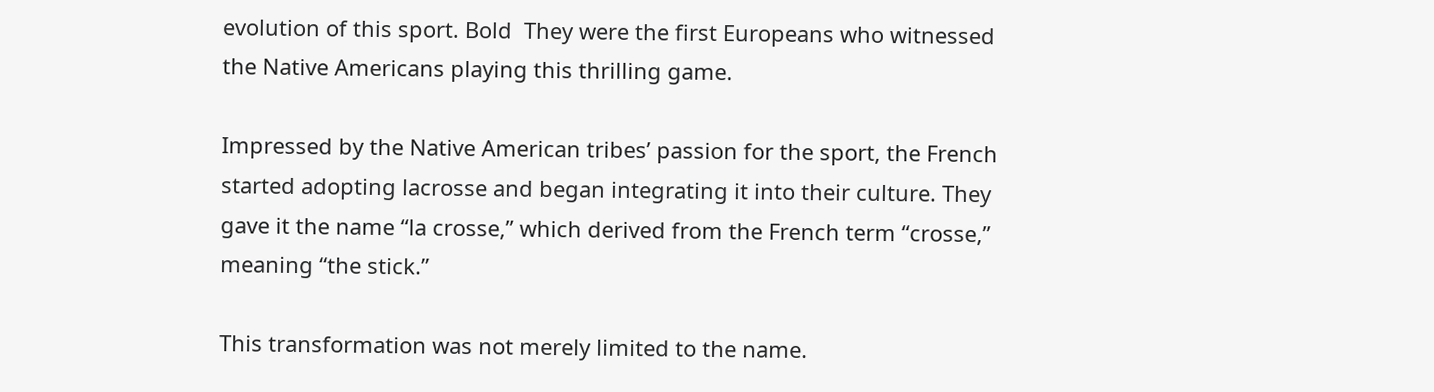evolution of this sport. Bold  They were the first Europeans who witnessed the Native Americans playing this thrilling game.

Impressed by the Native American tribes’ passion for the sport, the French started adopting lacrosse and began integrating it into their culture. They gave it the name “la crosse,” which derived from the French term “crosse,” meaning “the stick.”

This transformation was not merely limited to the name.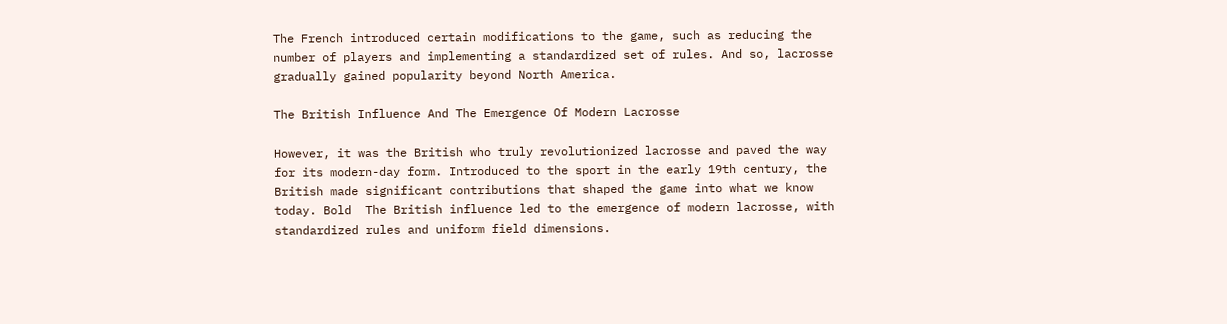The French introduced certain modifications to the game, such as reducing the number of players and implementing a standardized set of rules. And so, lacrosse gradually gained popularity beyond North America.

The British Influence And The Emergence Of Modern Lacrosse

However, it was the British who truly revolutionized lacrosse and paved the way for its modern-day form. Introduced to the sport in the early 19th century, the British made significant contributions that shaped the game into what we know today. Bold  The British influence led to the emergence of modern lacrosse, with standardized rules and uniform field dimensions.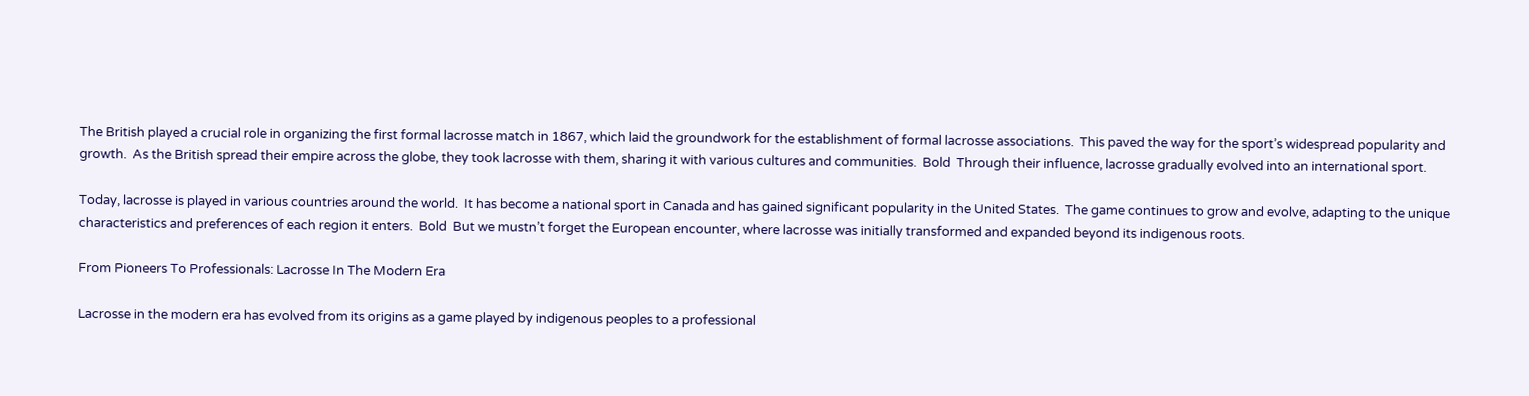The British played a crucial role in organizing the first formal lacrosse match in 1867, which laid the groundwork for the establishment of formal lacrosse associations.  This paved the way for the sport’s widespread popularity and growth.  As the British spread their empire across the globe, they took lacrosse with them, sharing it with various cultures and communities.  Bold  Through their influence, lacrosse gradually evolved into an international sport.

Today, lacrosse is played in various countries around the world.  It has become a national sport in Canada and has gained significant popularity in the United States.  The game continues to grow and evolve, adapting to the unique characteristics and preferences of each region it enters.  Bold  But we mustn’t forget the European encounter, where lacrosse was initially transformed and expanded beyond its indigenous roots.

From Pioneers To Professionals: Lacrosse In The Modern Era

Lacrosse in the modern era has evolved from its origins as a game played by indigenous peoples to a professional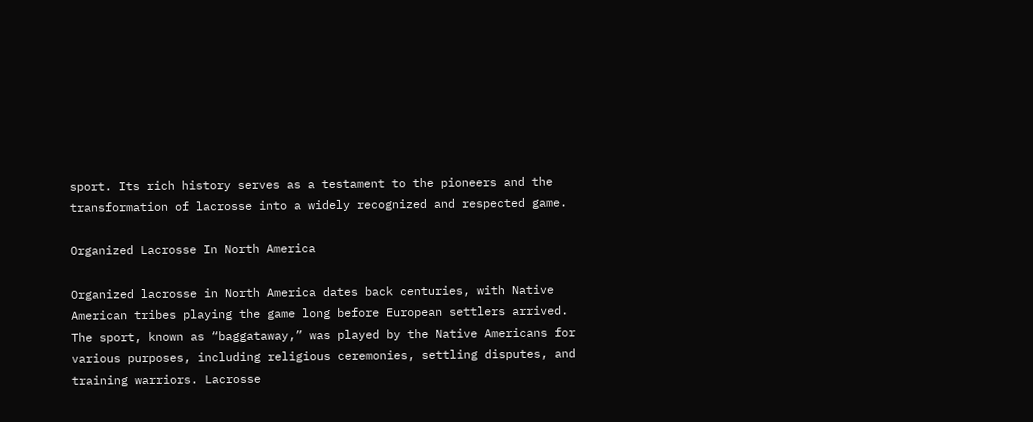sport. Its rich history serves as a testament to the pioneers and the transformation of lacrosse into a widely recognized and respected game.

Organized Lacrosse In North America

Organized lacrosse in North America dates back centuries, with Native American tribes playing the game long before European settlers arrived. The sport, known as “baggataway,” was played by the Native Americans for various purposes, including religious ceremonies, settling disputes, and training warriors. Lacrosse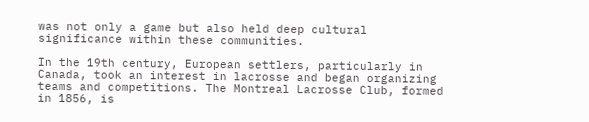was not only a game but also held deep cultural significance within these communities.

In the 19th century, European settlers, particularly in Canada, took an interest in lacrosse and began organizing teams and competitions. The Montreal Lacrosse Club, formed in 1856, is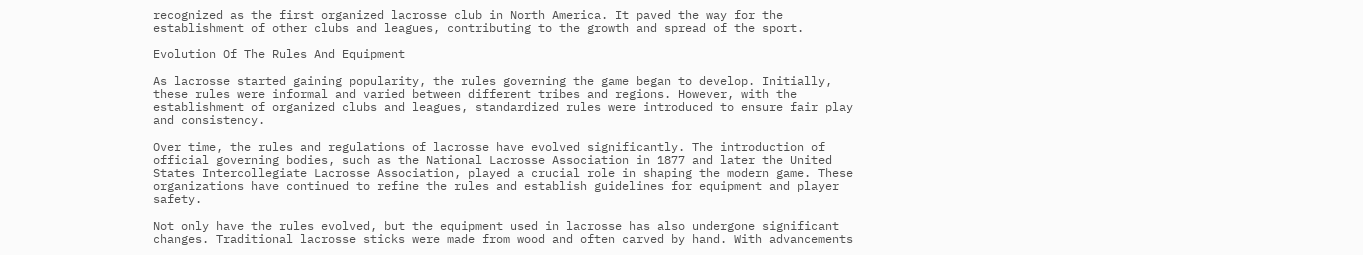recognized as the first organized lacrosse club in North America. It paved the way for the establishment of other clubs and leagues, contributing to the growth and spread of the sport.

Evolution Of The Rules And Equipment

As lacrosse started gaining popularity, the rules governing the game began to develop. Initially, these rules were informal and varied between different tribes and regions. However, with the establishment of organized clubs and leagues, standardized rules were introduced to ensure fair play and consistency.

Over time, the rules and regulations of lacrosse have evolved significantly. The introduction of official governing bodies, such as the National Lacrosse Association in 1877 and later the United States Intercollegiate Lacrosse Association, played a crucial role in shaping the modern game. These organizations have continued to refine the rules and establish guidelines for equipment and player safety.

Not only have the rules evolved, but the equipment used in lacrosse has also undergone significant changes. Traditional lacrosse sticks were made from wood and often carved by hand. With advancements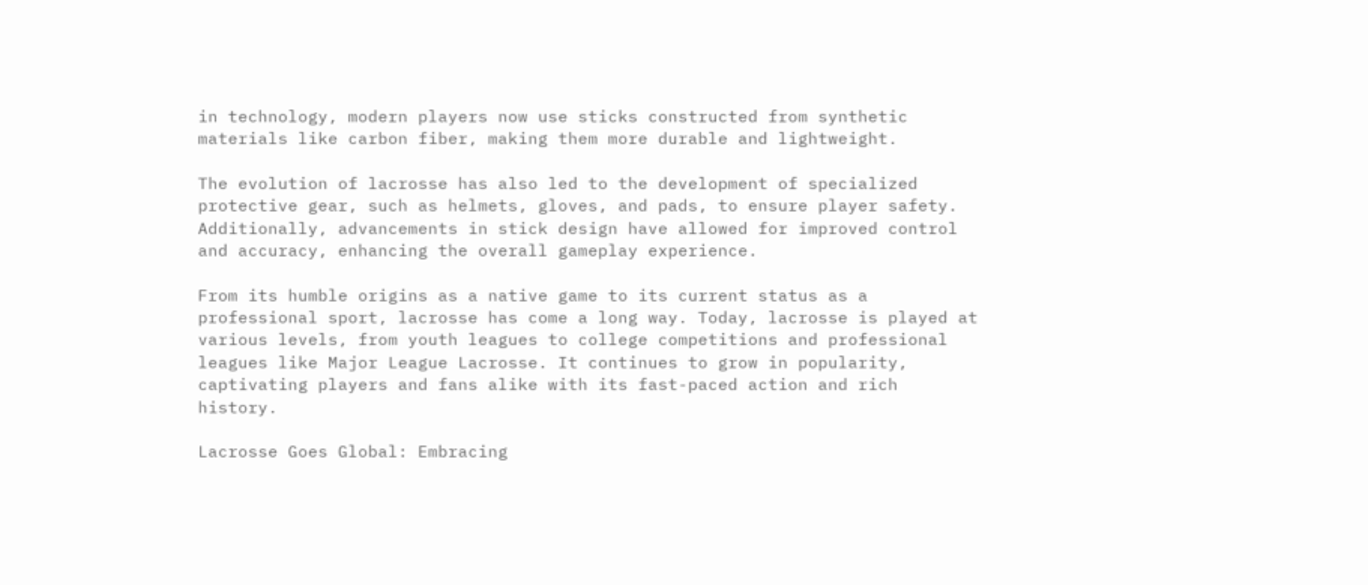in technology, modern players now use sticks constructed from synthetic materials like carbon fiber, making them more durable and lightweight.

The evolution of lacrosse has also led to the development of specialized protective gear, such as helmets, gloves, and pads, to ensure player safety. Additionally, advancements in stick design have allowed for improved control and accuracy, enhancing the overall gameplay experience.

From its humble origins as a native game to its current status as a professional sport, lacrosse has come a long way. Today, lacrosse is played at various levels, from youth leagues to college competitions and professional leagues like Major League Lacrosse. It continues to grow in popularity, captivating players and fans alike with its fast-paced action and rich history.

Lacrosse Goes Global: Embracing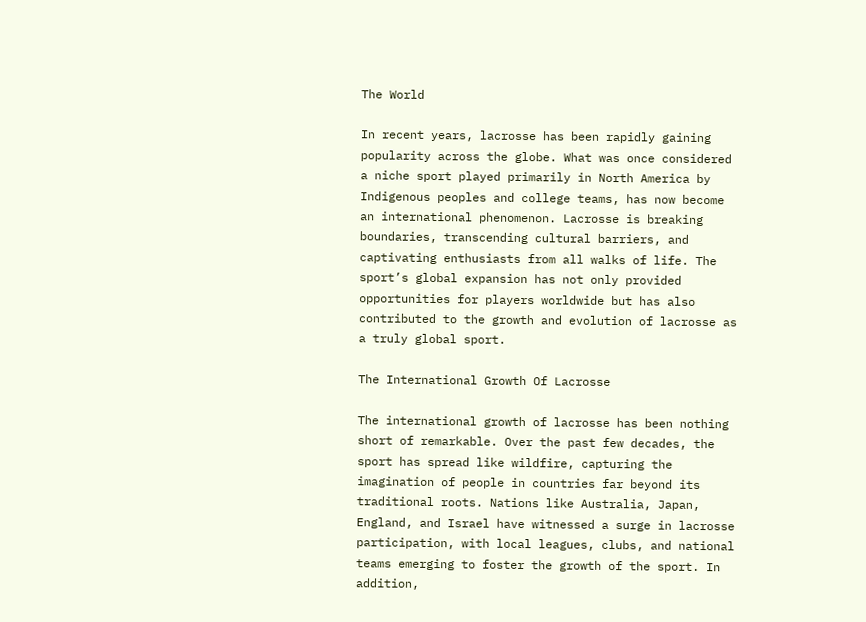The World

In recent years, lacrosse has been rapidly gaining popularity across the globe. What was once considered a niche sport played primarily in North America by Indigenous peoples and college teams, has now become an international phenomenon. Lacrosse is breaking boundaries, transcending cultural barriers, and captivating enthusiasts from all walks of life. The sport’s global expansion has not only provided opportunities for players worldwide but has also contributed to the growth and evolution of lacrosse as a truly global sport.

The International Growth Of Lacrosse

The international growth of lacrosse has been nothing short of remarkable. Over the past few decades, the sport has spread like wildfire, capturing the imagination of people in countries far beyond its traditional roots. Nations like Australia, Japan, England, and Israel have witnessed a surge in lacrosse participation, with local leagues, clubs, and national teams emerging to foster the growth of the sport. In addition,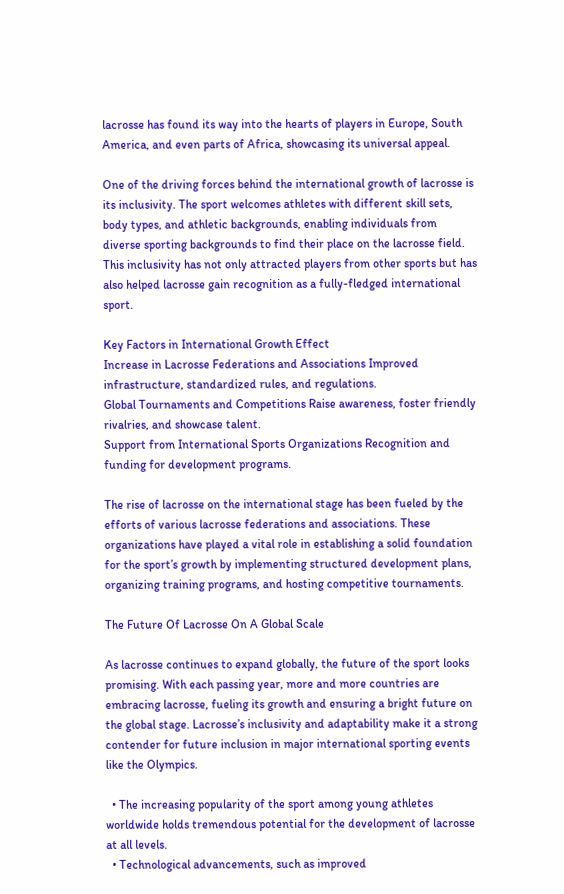lacrosse has found its way into the hearts of players in Europe, South America, and even parts of Africa, showcasing its universal appeal.

One of the driving forces behind the international growth of lacrosse is its inclusivity. The sport welcomes athletes with different skill sets, body types, and athletic backgrounds, enabling individuals from diverse sporting backgrounds to find their place on the lacrosse field. This inclusivity has not only attracted players from other sports but has also helped lacrosse gain recognition as a fully-fledged international sport.

Key Factors in International Growth Effect
Increase in Lacrosse Federations and Associations Improved infrastructure, standardized rules, and regulations.
Global Tournaments and Competitions Raise awareness, foster friendly rivalries, and showcase talent.
Support from International Sports Organizations Recognition and funding for development programs.

The rise of lacrosse on the international stage has been fueled by the efforts of various lacrosse federations and associations. These organizations have played a vital role in establishing a solid foundation for the sport’s growth by implementing structured development plans, organizing training programs, and hosting competitive tournaments.

The Future Of Lacrosse On A Global Scale

As lacrosse continues to expand globally, the future of the sport looks promising. With each passing year, more and more countries are embracing lacrosse, fueling its growth and ensuring a bright future on the global stage. Lacrosse’s inclusivity and adaptability make it a strong contender for future inclusion in major international sporting events like the Olympics.

  • The increasing popularity of the sport among young athletes worldwide holds tremendous potential for the development of lacrosse at all levels.
  • Technological advancements, such as improved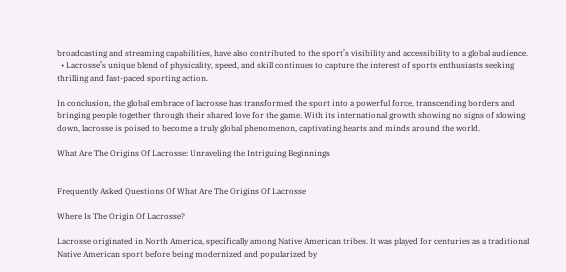broadcasting and streaming capabilities, have also contributed to the sport’s visibility and accessibility to a global audience.
  • Lacrosse’s unique blend of physicality, speed, and skill continues to capture the interest of sports enthusiasts seeking thrilling and fast-paced sporting action.

In conclusion, the global embrace of lacrosse has transformed the sport into a powerful force, transcending borders and bringing people together through their shared love for the game. With its international growth showing no signs of slowing down, lacrosse is poised to become a truly global phenomenon, captivating hearts and minds around the world.

What Are The Origins Of Lacrosse: Unraveling the Intriguing Beginnings


Frequently Asked Questions Of What Are The Origins Of Lacrosse

Where Is The Origin Of Lacrosse?

Lacrosse originated in North America, specifically among Native American tribes. It was played for centuries as a traditional Native American sport before being modernized and popularized by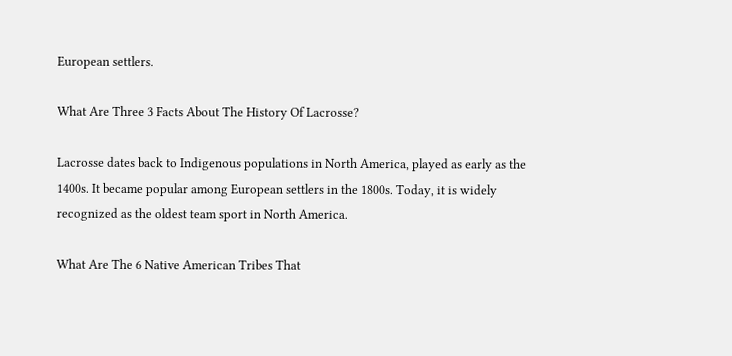European settlers.

What Are Three 3 Facts About The History Of Lacrosse?

Lacrosse dates back to Indigenous populations in North America, played as early as the 1400s. It became popular among European settlers in the 1800s. Today, it is widely recognized as the oldest team sport in North America.

What Are The 6 Native American Tribes That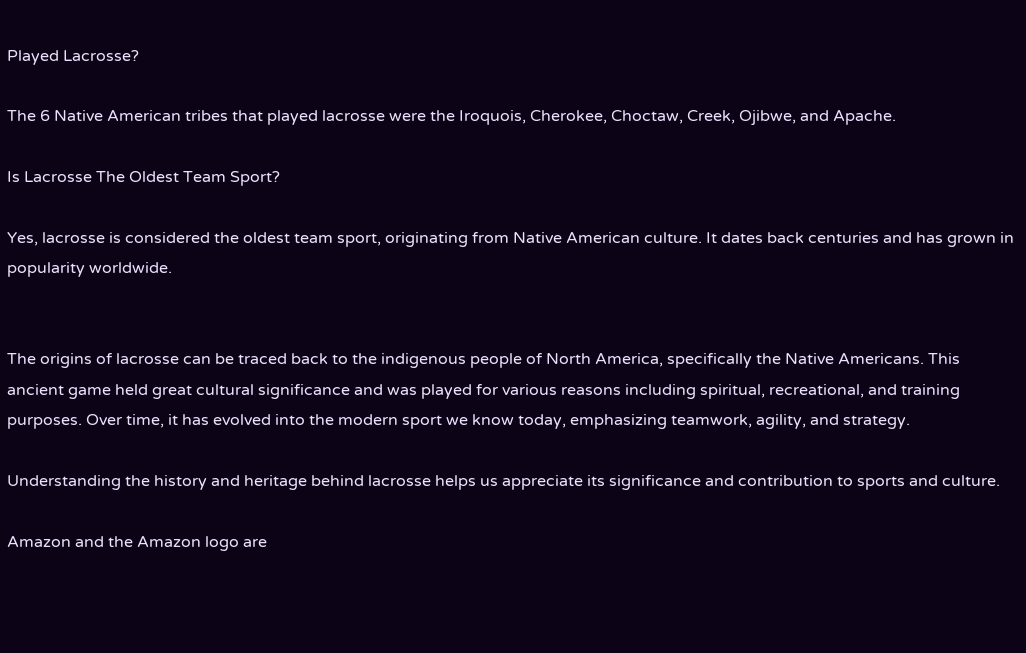Played Lacrosse?

The 6 Native American tribes that played lacrosse were the Iroquois, Cherokee, Choctaw, Creek, Ojibwe, and Apache.

Is Lacrosse The Oldest Team Sport?

Yes, lacrosse is considered the oldest team sport, originating from Native American culture. It dates back centuries and has grown in popularity worldwide.


The origins of lacrosse can be traced back to the indigenous people of North America, specifically the Native Americans. This ancient game held great cultural significance and was played for various reasons including spiritual, recreational, and training purposes. Over time, it has evolved into the modern sport we know today, emphasizing teamwork, agility, and strategy.

Understanding the history and heritage behind lacrosse helps us appreciate its significance and contribution to sports and culture.

Amazon and the Amazon logo are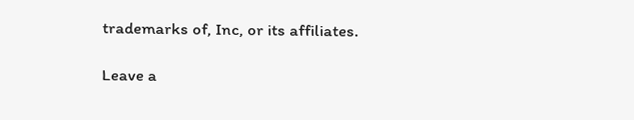trademarks of, Inc, or its affiliates.

Leave a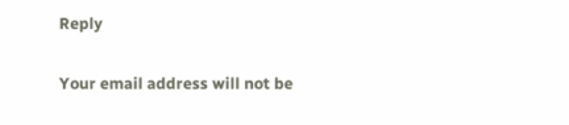Reply

Your email address will not be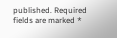published. Required fields are marked *